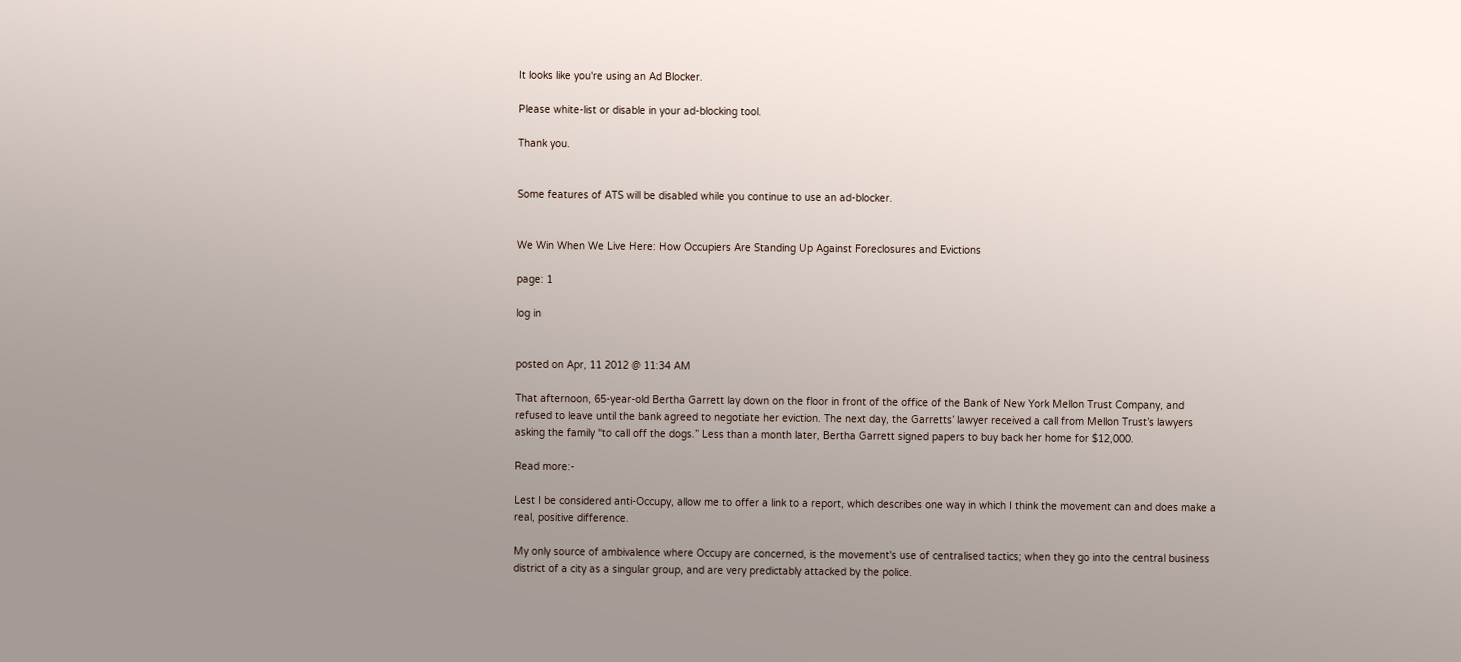It looks like you're using an Ad Blocker.

Please white-list or disable in your ad-blocking tool.

Thank you.


Some features of ATS will be disabled while you continue to use an ad-blocker.


We Win When We Live Here: How Occupiers Are Standing Up Against Foreclosures and Evictions

page: 1

log in


posted on Apr, 11 2012 @ 11:34 AM

That afternoon, 65-year-old Bertha Garrett lay down on the floor in front of the office of the Bank of New York Mellon Trust Company, and refused to leave until the bank agreed to negotiate her eviction. The next day, the Garretts’ lawyer received a call from Mellon Trust’s lawyers asking the family “to call off the dogs.” Less than a month later, Bertha Garrett signed papers to buy back her home for $12,000.

Read more:-

Lest I be considered anti-Occupy, allow me to offer a link to a report, which describes one way in which I think the movement can and does make a real, positive difference.

My only source of ambivalence where Occupy are concerned, is the movement's use of centralised tactics; when they go into the central business district of a city as a singular group, and are very predictably attacked by the police.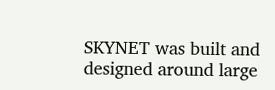SKYNET was built and designed around large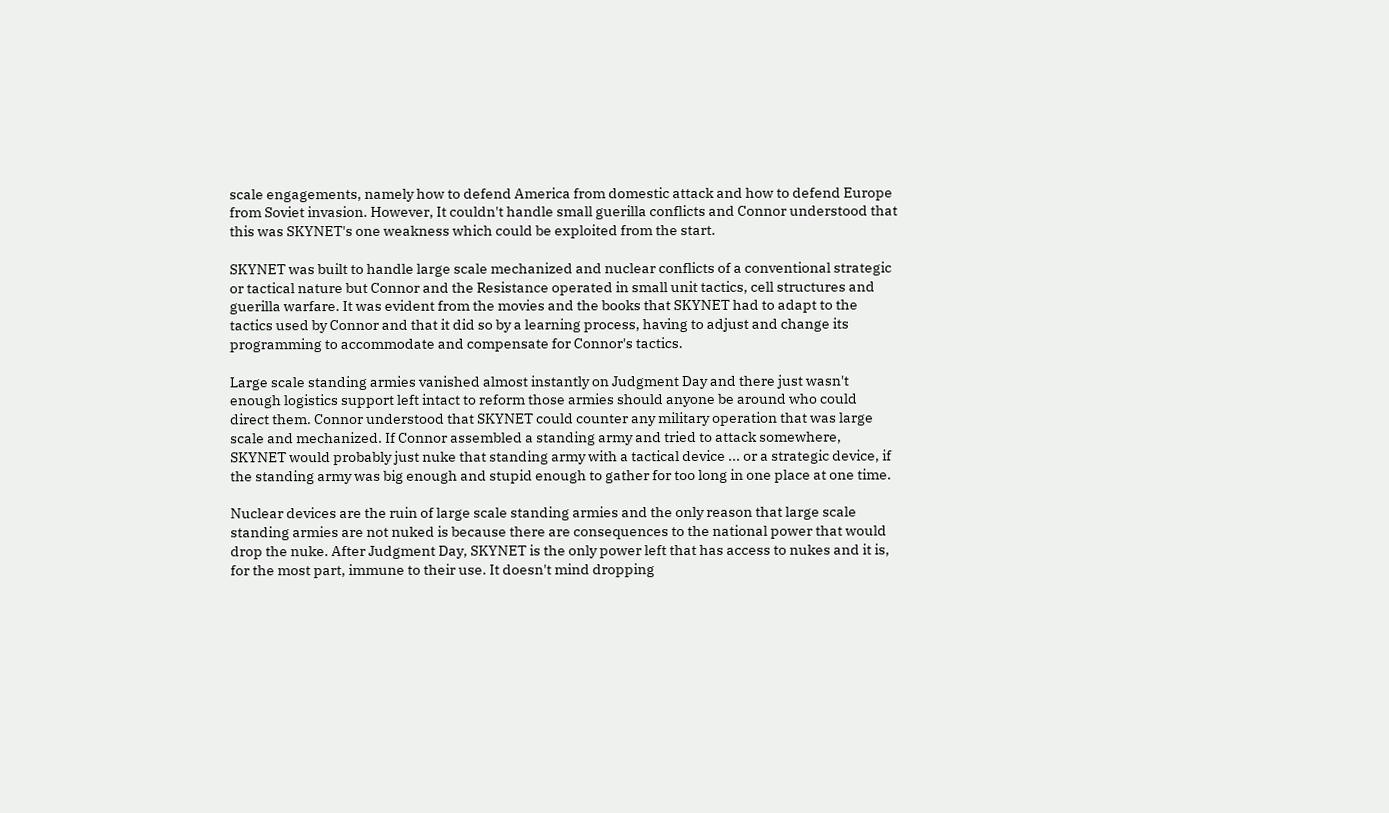scale engagements, namely how to defend America from domestic attack and how to defend Europe from Soviet invasion. However, It couldn't handle small guerilla conflicts and Connor understood that this was SKYNET's one weakness which could be exploited from the start.

SKYNET was built to handle large scale mechanized and nuclear conflicts of a conventional strategic or tactical nature but Connor and the Resistance operated in small unit tactics, cell structures and guerilla warfare. It was evident from the movies and the books that SKYNET had to adapt to the tactics used by Connor and that it did so by a learning process, having to adjust and change its programming to accommodate and compensate for Connor's tactics.

Large scale standing armies vanished almost instantly on Judgment Day and there just wasn't enough logistics support left intact to reform those armies should anyone be around who could direct them. Connor understood that SKYNET could counter any military operation that was large scale and mechanized. If Connor assembled a standing army and tried to attack somewhere, SKYNET would probably just nuke that standing army with a tactical device ... or a strategic device, if the standing army was big enough and stupid enough to gather for too long in one place at one time.

Nuclear devices are the ruin of large scale standing armies and the only reason that large scale standing armies are not nuked is because there are consequences to the national power that would drop the nuke. After Judgment Day, SKYNET is the only power left that has access to nukes and it is, for the most part, immune to their use. It doesn't mind dropping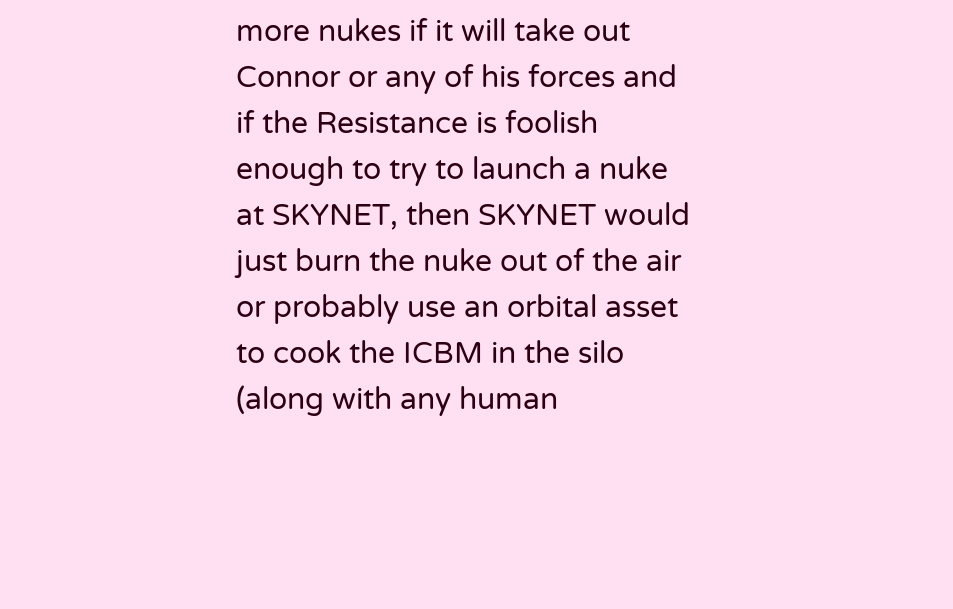more nukes if it will take out Connor or any of his forces and if the Resistance is foolish enough to try to launch a nuke at SKYNET, then SKYNET would just burn the nuke out of the air or probably use an orbital asset to cook the ICBM in the silo (along with any human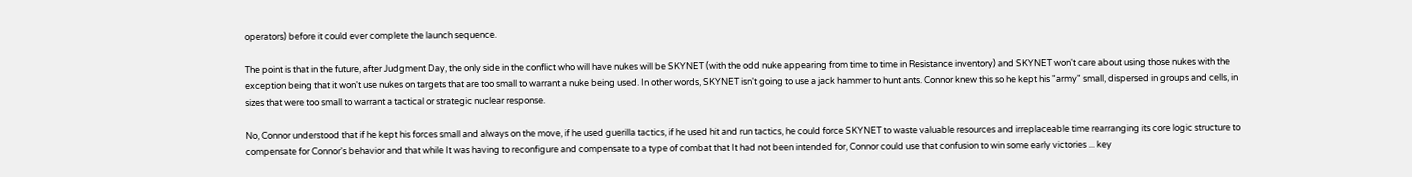operators) before it could ever complete the launch sequence.

The point is that in the future, after Judgment Day, the only side in the conflict who will have nukes will be SKYNET (with the odd nuke appearing from time to time in Resistance inventory) and SKYNET won't care about using those nukes with the exception being that it won't use nukes on targets that are too small to warrant a nuke being used. In other words, SKYNET isn't going to use a jack hammer to hunt ants. Connor knew this so he kept his "army" small, dispersed in groups and cells, in sizes that were too small to warrant a tactical or strategic nuclear response.

No, Connor understood that if he kept his forces small and always on the move, if he used guerilla tactics, if he used hit and run tactics, he could force SKYNET to waste valuable resources and irreplaceable time rearranging its core logic structure to compensate for Connor's behavior and that while It was having to reconfigure and compensate to a type of combat that It had not been intended for, Connor could use that confusion to win some early victories ... key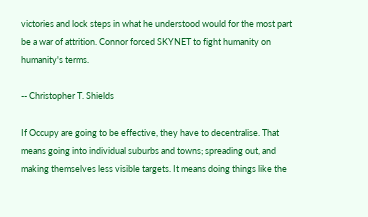victories and lock steps in what he understood would for the most part be a war of attrition. Connor forced SKYNET to fight humanity on humanity's terms.

-- Christopher T. Shields

If Occupy are going to be effective, they have to decentralise. That means going into individual suburbs and towns; spreading out, and making themselves less visible targets. It means doing things like the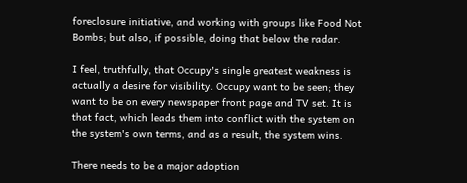foreclosure initiative, and working with groups like Food Not Bombs; but also, if possible, doing that below the radar.

I feel, truthfully, that Occupy's single greatest weakness is actually a desire for visibility. Occupy want to be seen; they want to be on every newspaper front page and TV set. It is that fact, which leads them into conflict with the system on the system's own terms, and as a result, the system wins.

There needs to be a major adoption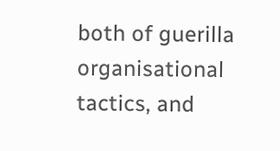both of guerilla organisational tactics, and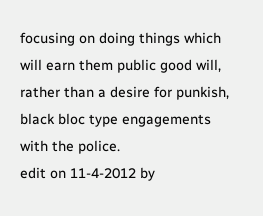focusing on doing things which will earn them public good will, rather than a desire for punkish, black bloc type engagements with the police.
edit on 11-4-2012 by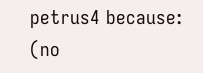petrus4 because: (no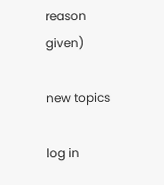reason given)

new topics

log in